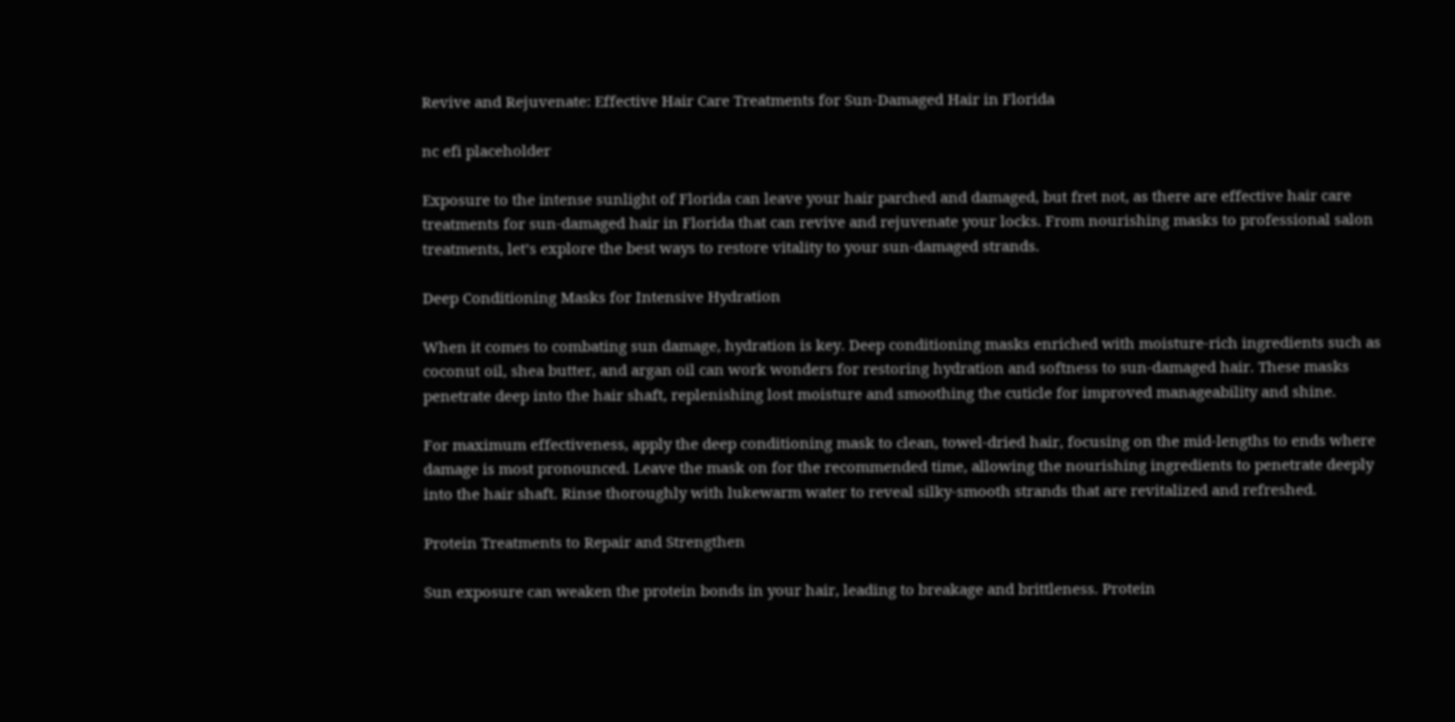Revive and Rejuvenate: Effective Hair Care Treatments for Sun-Damaged Hair in Florida

nc efi placeholder

Exposure to the intense sunlight of Florida can leave your hair parched and damaged, but fret not, as there are effective hair care treatments for sun-damaged hair in Florida that can revive and rejuvenate your locks. From nourishing masks to professional salon treatments, let’s explore the best ways to restore vitality to your sun-damaged strands.

Deep Conditioning Masks for Intensive Hydration

When it comes to combating sun damage, hydration is key. Deep conditioning masks enriched with moisture-rich ingredients such as coconut oil, shea butter, and argan oil can work wonders for restoring hydration and softness to sun-damaged hair. These masks penetrate deep into the hair shaft, replenishing lost moisture and smoothing the cuticle for improved manageability and shine.

For maximum effectiveness, apply the deep conditioning mask to clean, towel-dried hair, focusing on the mid-lengths to ends where damage is most pronounced. Leave the mask on for the recommended time, allowing the nourishing ingredients to penetrate deeply into the hair shaft. Rinse thoroughly with lukewarm water to reveal silky-smooth strands that are revitalized and refreshed.

Protein Treatments to Repair and Strengthen

Sun exposure can weaken the protein bonds in your hair, leading to breakage and brittleness. Protein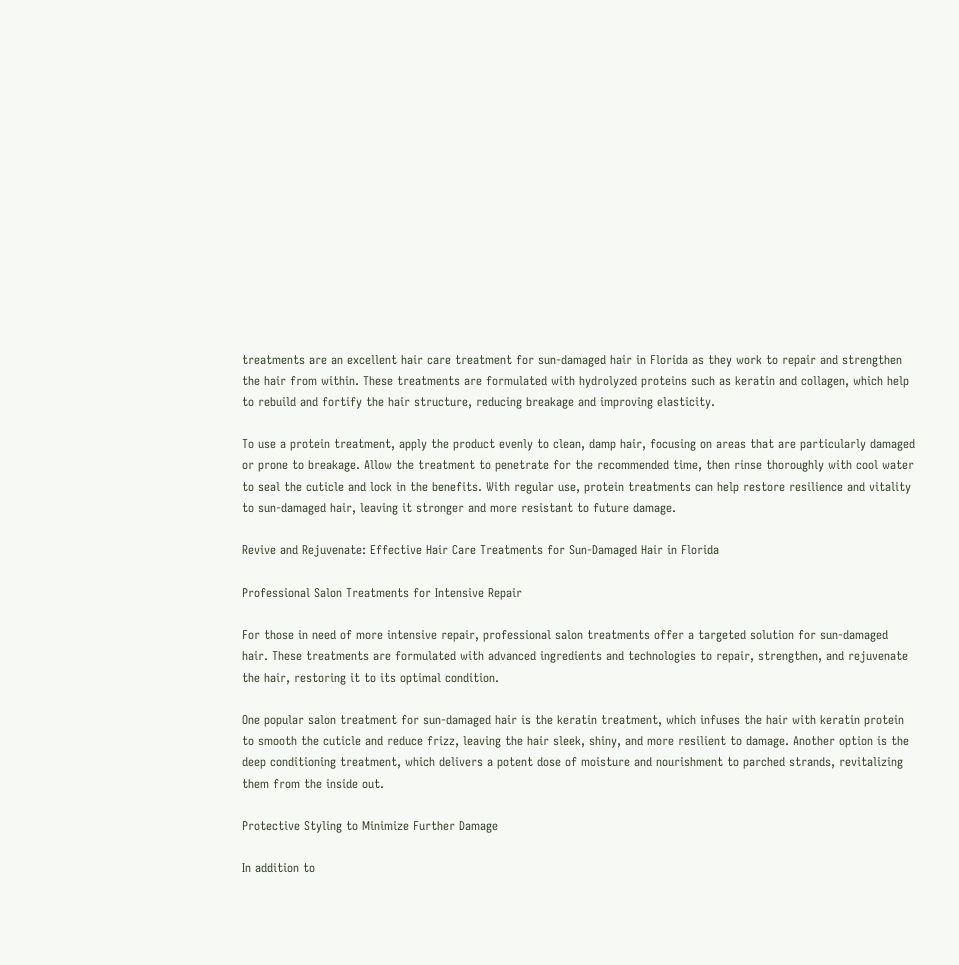treatments are an excellent hair care treatment for sun-damaged hair in Florida as they work to repair and strengthen the hair from within. These treatments are formulated with hydrolyzed proteins such as keratin and collagen, which help to rebuild and fortify the hair structure, reducing breakage and improving elasticity.

To use a protein treatment, apply the product evenly to clean, damp hair, focusing on areas that are particularly damaged or prone to breakage. Allow the treatment to penetrate for the recommended time, then rinse thoroughly with cool water to seal the cuticle and lock in the benefits. With regular use, protein treatments can help restore resilience and vitality to sun-damaged hair, leaving it stronger and more resistant to future damage.

Revive and Rejuvenate: Effective Hair Care Treatments for Sun-Damaged Hair in Florida

Professional Salon Treatments for Intensive Repair

For those in need of more intensive repair, professional salon treatments offer a targeted solution for sun-damaged hair. These treatments are formulated with advanced ingredients and technologies to repair, strengthen, and rejuvenate the hair, restoring it to its optimal condition.

One popular salon treatment for sun-damaged hair is the keratin treatment, which infuses the hair with keratin protein to smooth the cuticle and reduce frizz, leaving the hair sleek, shiny, and more resilient to damage. Another option is the deep conditioning treatment, which delivers a potent dose of moisture and nourishment to parched strands, revitalizing them from the inside out.

Protective Styling to Minimize Further Damage

In addition to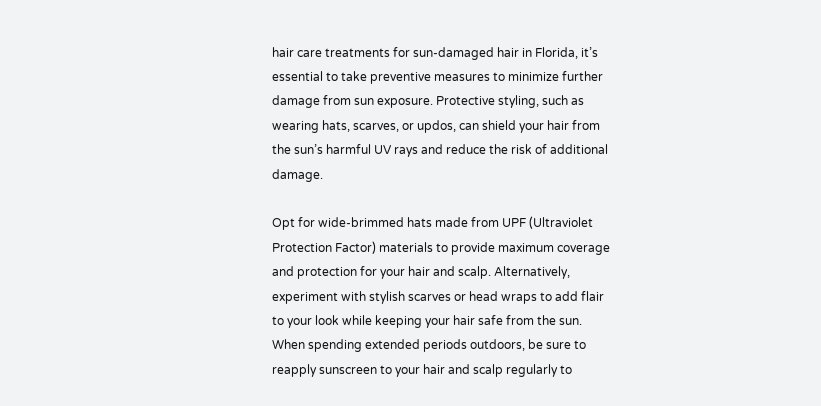hair care treatments for sun-damaged hair in Florida, it’s essential to take preventive measures to minimize further damage from sun exposure. Protective styling, such as wearing hats, scarves, or updos, can shield your hair from the sun’s harmful UV rays and reduce the risk of additional damage.

Opt for wide-brimmed hats made from UPF (Ultraviolet Protection Factor) materials to provide maximum coverage and protection for your hair and scalp. Alternatively, experiment with stylish scarves or head wraps to add flair to your look while keeping your hair safe from the sun. When spending extended periods outdoors, be sure to reapply sunscreen to your hair and scalp regularly to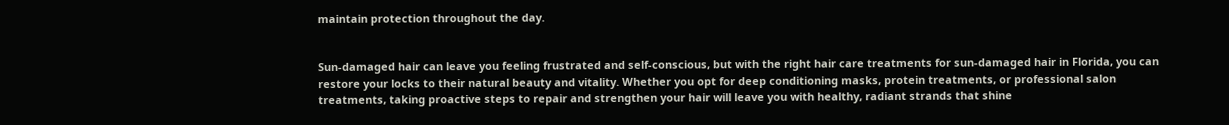maintain protection throughout the day.


Sun-damaged hair can leave you feeling frustrated and self-conscious, but with the right hair care treatments for sun-damaged hair in Florida, you can restore your locks to their natural beauty and vitality. Whether you opt for deep conditioning masks, protein treatments, or professional salon treatments, taking proactive steps to repair and strengthen your hair will leave you with healthy, radiant strands that shine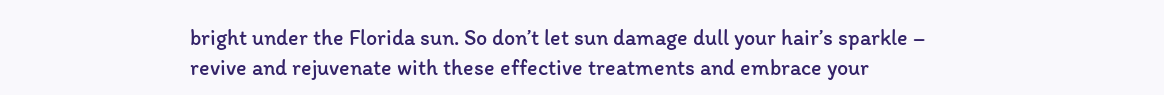bright under the Florida sun. So don’t let sun damage dull your hair’s sparkle – revive and rejuvenate with these effective treatments and embrace your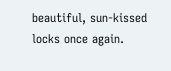beautiful, sun-kissed locks once again.